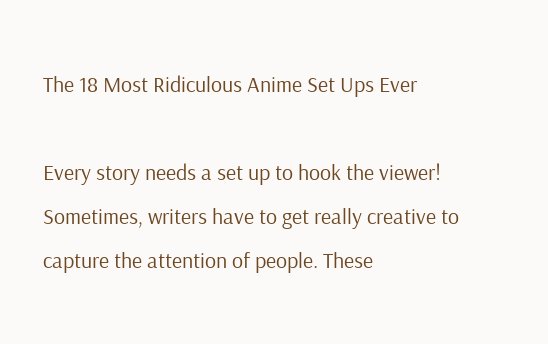The 18 Most Ridiculous Anime Set Ups Ever

Every story needs a set up to hook the viewer! Sometimes, writers have to get really creative to capture the attention of people. These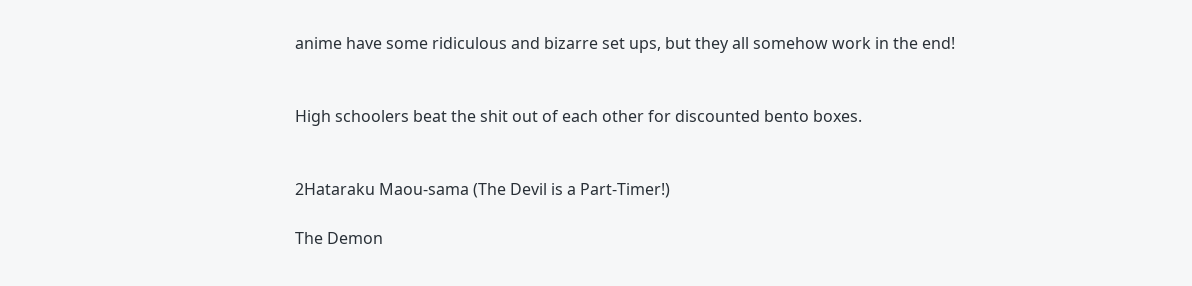anime have some ridiculous and bizarre set ups, but they all somehow work in the end!


High schoolers beat the shit out of each other for discounted bento boxes.


2Hataraku Maou-sama (The Devil is a Part-Timer!)

The Demon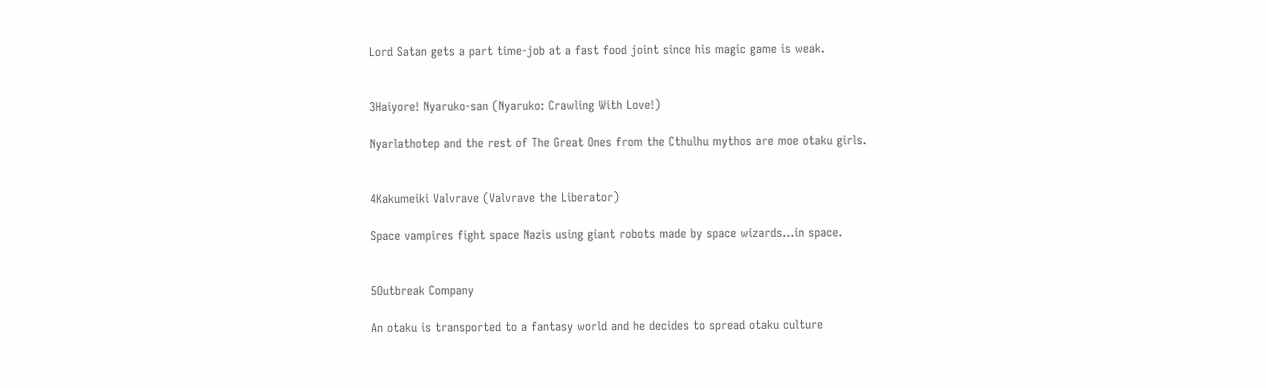Lord Satan gets a part time-job at a fast food joint since his magic game is weak.


3Haiyore! Nyaruko-san (Nyaruko: Crawling With Love!)

Nyarlathotep and the rest of The Great Ones from the Cthulhu mythos are moe otaku girls.


4Kakumeiki Valvrave (Valvrave the Liberator)

Space vampires fight space Nazis using giant robots made by space wizards…in space.


5Outbreak Company

An otaku is transported to a fantasy world and he decides to spread otaku culture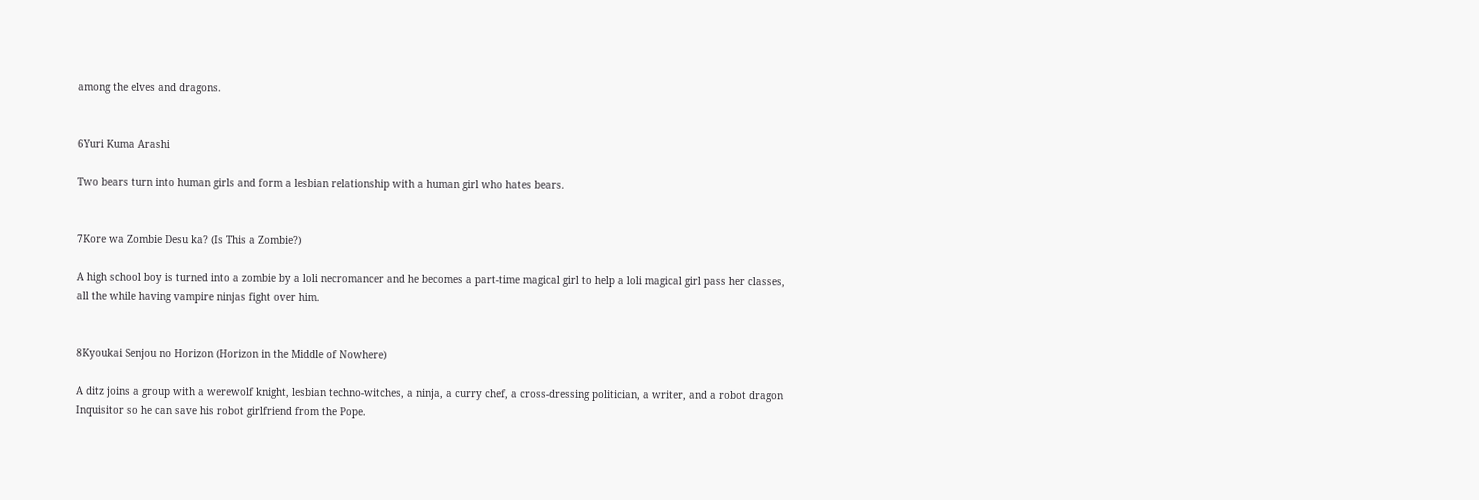among the elves and dragons.


6Yuri Kuma Arashi

Two bears turn into human girls and form a lesbian relationship with a human girl who hates bears.


7Kore wa Zombie Desu ka? (Is This a Zombie?)

A high school boy is turned into a zombie by a loli necromancer and he becomes a part-time magical girl to help a loli magical girl pass her classes, all the while having vampire ninjas fight over him.


8Kyoukai Senjou no Horizon (Horizon in the Middle of Nowhere)

A ditz joins a group with a werewolf knight, lesbian techno-witches, a ninja, a curry chef, a cross-dressing politician, a writer, and a robot dragon Inquisitor so he can save his robot girlfriend from the Pope.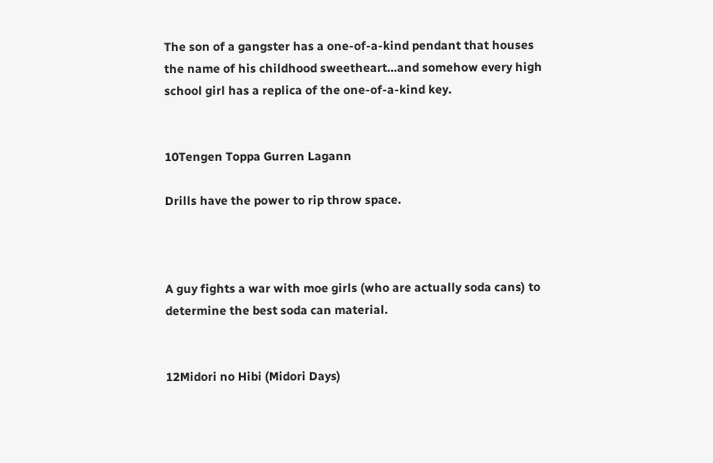The son of a gangster has a one-of-a-kind pendant that houses the name of his childhood sweetheart…and somehow every high school girl has a replica of the one-of-a-kind key.


10Tengen Toppa Gurren Lagann

Drills have the power to rip throw space.



A guy fights a war with moe girls (who are actually soda cans) to determine the best soda can material.


12Midori no Hibi (Midori Days)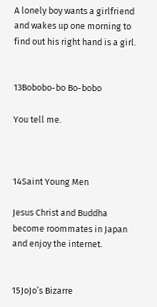A lonely boy wants a girlfriend and wakes up one morning to find out his right hand is a girl.


13Bobobo-bo Bo-bobo

You tell me.



14Saint Young Men

Jesus Christ and Buddha become roommates in Japan and enjoy the internet.


15JoJo’s Bizarre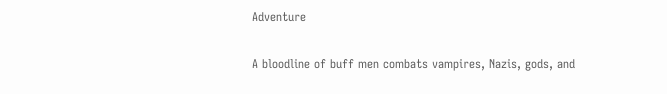Adventure

A bloodline of buff men combats vampires, Nazis, gods, and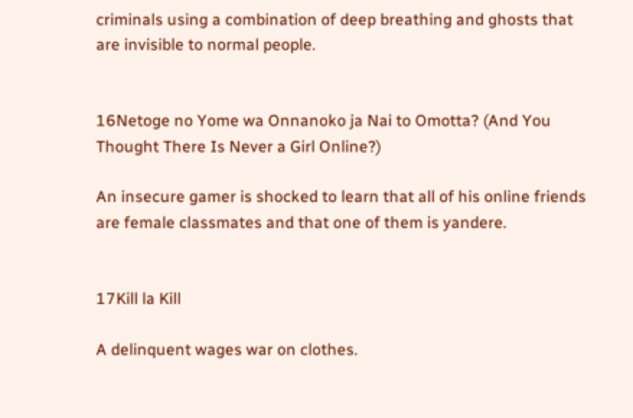criminals using a combination of deep breathing and ghosts that are invisible to normal people.


16Netoge no Yome wa Onnanoko ja Nai to Omotta? (And You Thought There Is Never a Girl Online?)

An insecure gamer is shocked to learn that all of his online friends are female classmates and that one of them is yandere.


17Kill la Kill

A delinquent wages war on clothes.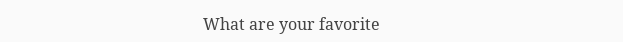What are your favorite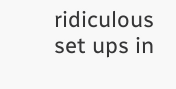ridiculous set ups in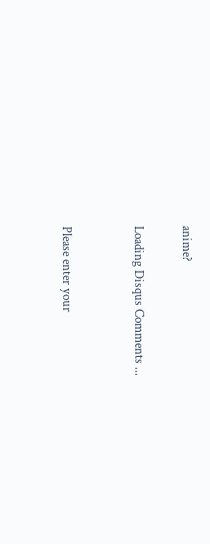anime?

Loading Disqus Comments ...


Please enter your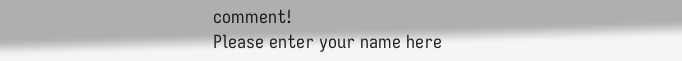comment!
Please enter your name here